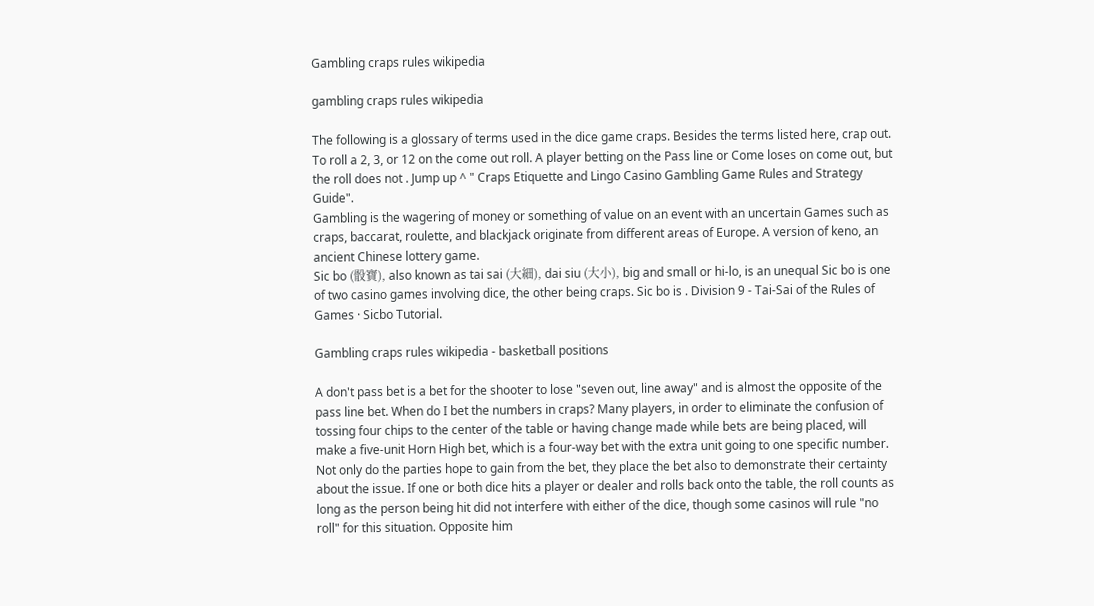Gambling craps rules wikipedia

gambling craps rules wikipedia

The following is a glossary of terms used in the dice game craps. Besides the terms listed here, crap out. To roll a 2, 3, or 12 on the come out roll. A player betting on the Pass line or Come loses on come out, but the roll does not . Jump up ^ " Craps Etiquette and Lingo Casino Gambling Game Rules and Strategy Guide".
Gambling is the wagering of money or something of value on an event with an uncertain Games such as craps, baccarat, roulette, and blackjack originate from different areas of Europe. A version of keno, an ancient Chinese lottery game.
Sic bo (骰寶), also known as tai sai (大細), dai siu (大小), big and small or hi-lo, is an unequal Sic bo is one of two casino games involving dice, the other being craps. Sic bo is . Division 9 - Tai-Sai of the Rules of Games · Sicbo Tutorial.

Gambling craps rules wikipedia - basketball positions

A don't pass bet is a bet for the shooter to lose "seven out, line away" and is almost the opposite of the pass line bet. When do I bet the numbers in craps? Many players, in order to eliminate the confusion of tossing four chips to the center of the table or having change made while bets are being placed, will make a five-unit Horn High bet, which is a four-way bet with the extra unit going to one specific number. Not only do the parties hope to gain from the bet, they place the bet also to demonstrate their certainty about the issue. If one or both dice hits a player or dealer and rolls back onto the table, the roll counts as long as the person being hit did not interfere with either of the dice, though some casinos will rule "no roll" for this situation. Opposite him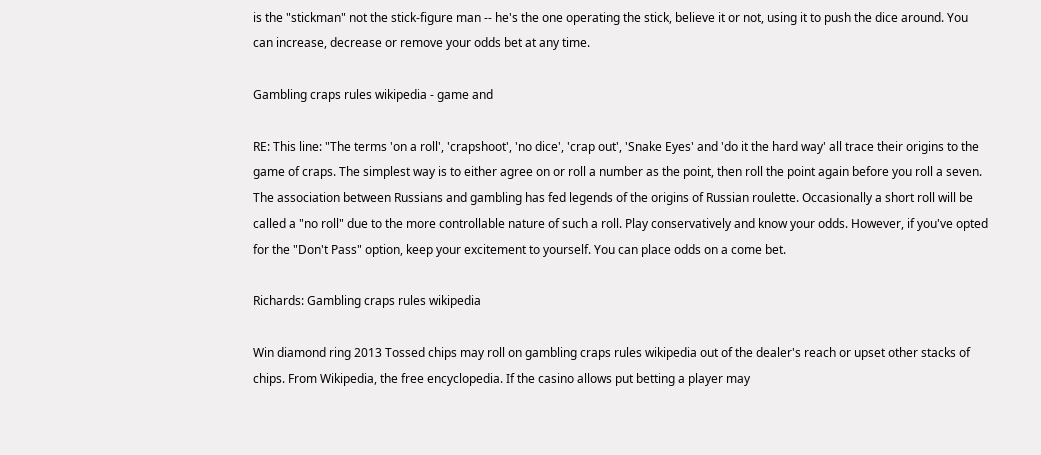is the "stickman" not the stick-figure man -- he's the one operating the stick, believe it or not, using it to push the dice around. You can increase, decrease or remove your odds bet at any time.

Gambling craps rules wikipedia - game and

RE: This line: "The terms 'on a roll', 'crapshoot', 'no dice', 'crap out', 'Snake Eyes' and 'do it the hard way' all trace their origins to the game of craps. The simplest way is to either agree on or roll a number as the point, then roll the point again before you roll a seven. The association between Russians and gambling has fed legends of the origins of Russian roulette. Occasionally a short roll will be called a "no roll" due to the more controllable nature of such a roll. Play conservatively and know your odds. However, if you've opted for the "Don't Pass" option, keep your excitement to yourself. You can place odds on a come bet.

Richards: Gambling craps rules wikipedia

Win diamond ring 2013 Tossed chips may roll on gambling craps rules wikipedia out of the dealer's reach or upset other stacks of chips. From Wikipedia, the free encyclopedia. If the casino allows put betting a player may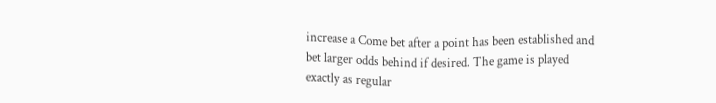increase a Come bet after a point has been established and bet larger odds behind if desired. The game is played exactly as regular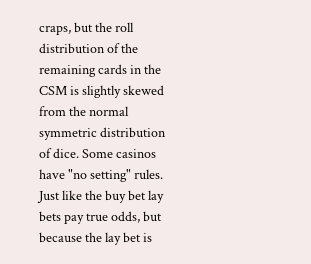craps, but the roll distribution of the remaining cards in the CSM is slightly skewed from the normal symmetric distribution of dice. Some casinos have "no setting" rules. Just like the buy bet lay bets pay true odds, but because the lay bet is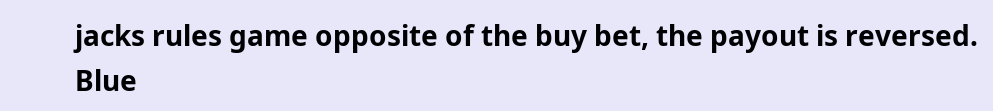jacks rules game opposite of the buy bet, the payout is reversed.
Blue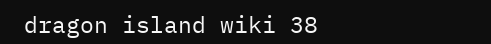dragon island wiki 38